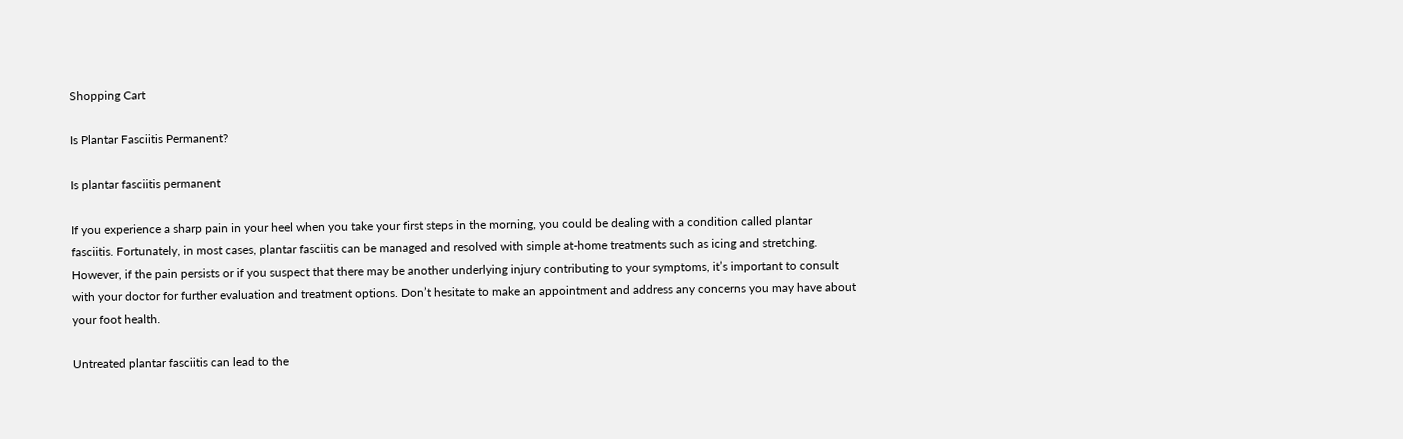Shopping Cart

Is Plantar Fasciitis Permanent?

Is plantar fasciitis permanent

If you experience a sharp pain in your heel when you take your first steps in the morning, you could be dealing with a condition called plantar fasciitis. Fortunately, in most cases, plantar fasciitis can be managed and resolved with simple at-home treatments such as icing and stretching. However, if the pain persists or if you suspect that there may be another underlying injury contributing to your symptoms, it’s important to consult with your doctor for further evaluation and treatment options. Don’t hesitate to make an appointment and address any concerns you may have about your foot health.

Untreated plantar fasciitis can lead to the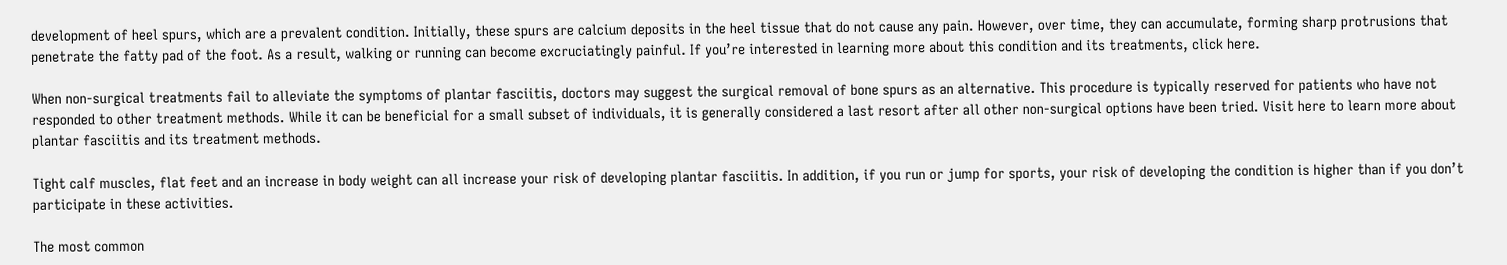development of heel spurs, which are a prevalent condition. Initially, these spurs are calcium deposits in the heel tissue that do not cause any pain. However, over time, they can accumulate, forming sharp protrusions that penetrate the fatty pad of the foot. As a result, walking or running can become excruciatingly painful. If you’re interested in learning more about this condition and its treatments, click here.

When non-surgical treatments fail to alleviate the symptoms of plantar fasciitis, doctors may suggest the surgical removal of bone spurs as an alternative. This procedure is typically reserved for patients who have not responded to other treatment methods. While it can be beneficial for a small subset of individuals, it is generally considered a last resort after all other non-surgical options have been tried. Visit here to learn more about plantar fasciitis and its treatment methods.

Tight calf muscles, flat feet and an increase in body weight can all increase your risk of developing plantar fasciitis. In addition, if you run or jump for sports, your risk of developing the condition is higher than if you don’t participate in these activities.

The most common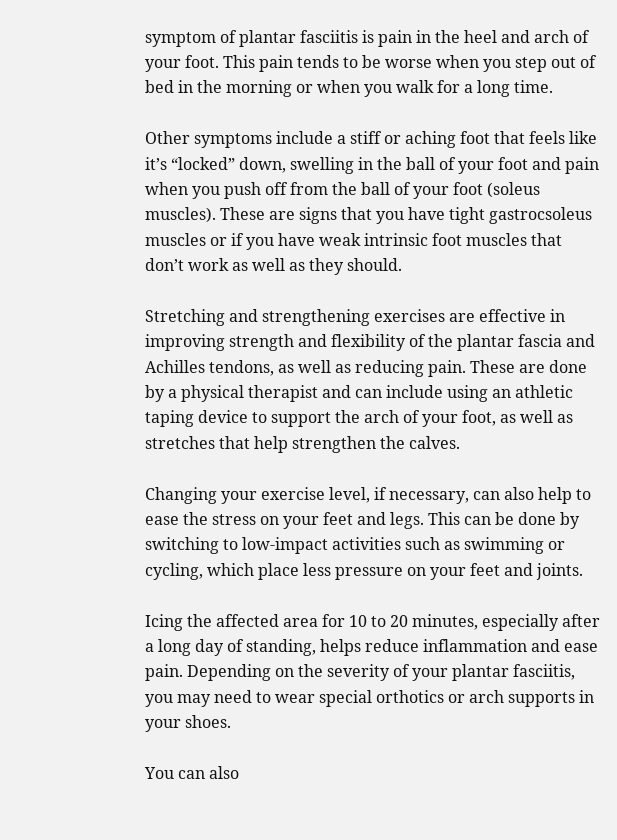symptom of plantar fasciitis is pain in the heel and arch of your foot. This pain tends to be worse when you step out of bed in the morning or when you walk for a long time.

Other symptoms include a stiff or aching foot that feels like it’s “locked” down, swelling in the ball of your foot and pain when you push off from the ball of your foot (soleus muscles). These are signs that you have tight gastrocsoleus muscles or if you have weak intrinsic foot muscles that don’t work as well as they should.

Stretching and strengthening exercises are effective in improving strength and flexibility of the plantar fascia and Achilles tendons, as well as reducing pain. These are done by a physical therapist and can include using an athletic taping device to support the arch of your foot, as well as stretches that help strengthen the calves.

Changing your exercise level, if necessary, can also help to ease the stress on your feet and legs. This can be done by switching to low-impact activities such as swimming or cycling, which place less pressure on your feet and joints.

Icing the affected area for 10 to 20 minutes, especially after a long day of standing, helps reduce inflammation and ease pain. Depending on the severity of your plantar fasciitis, you may need to wear special orthotics or arch supports in your shoes.

You can also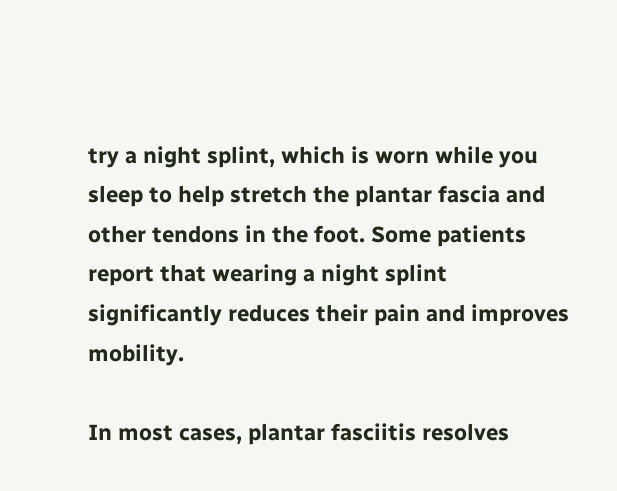try a night splint, which is worn while you sleep to help stretch the plantar fascia and other tendons in the foot. Some patients report that wearing a night splint significantly reduces their pain and improves mobility.

In most cases, plantar fasciitis resolves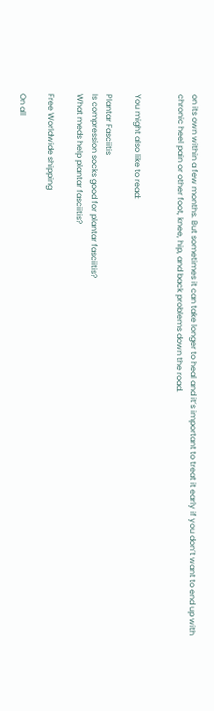on its own within a few months. But sometimes it can take longer to heal and it’s important to treat it early if you don’t want to end up with chronic heel pain or other foot, knee, hip, and back problems down the road.


You might also like to read:

Plantar Fasciitis
Is compression socks good for plantar fasciitis?
What meds help plantar fasciitis?

Free Worldwide shipping

On all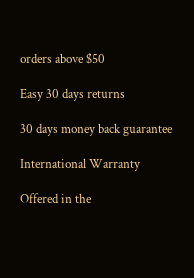orders above $50

Easy 30 days returns

30 days money back guarantee

International Warranty

Offered in the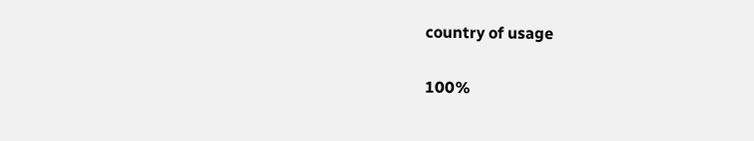country of usage

100%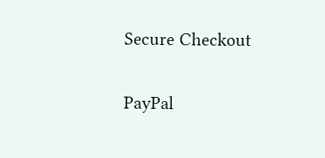Secure Checkout

PayPal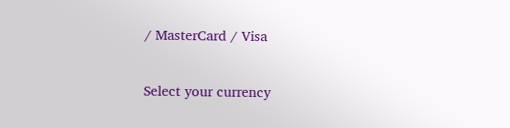/ MasterCard / Visa

Select your currency